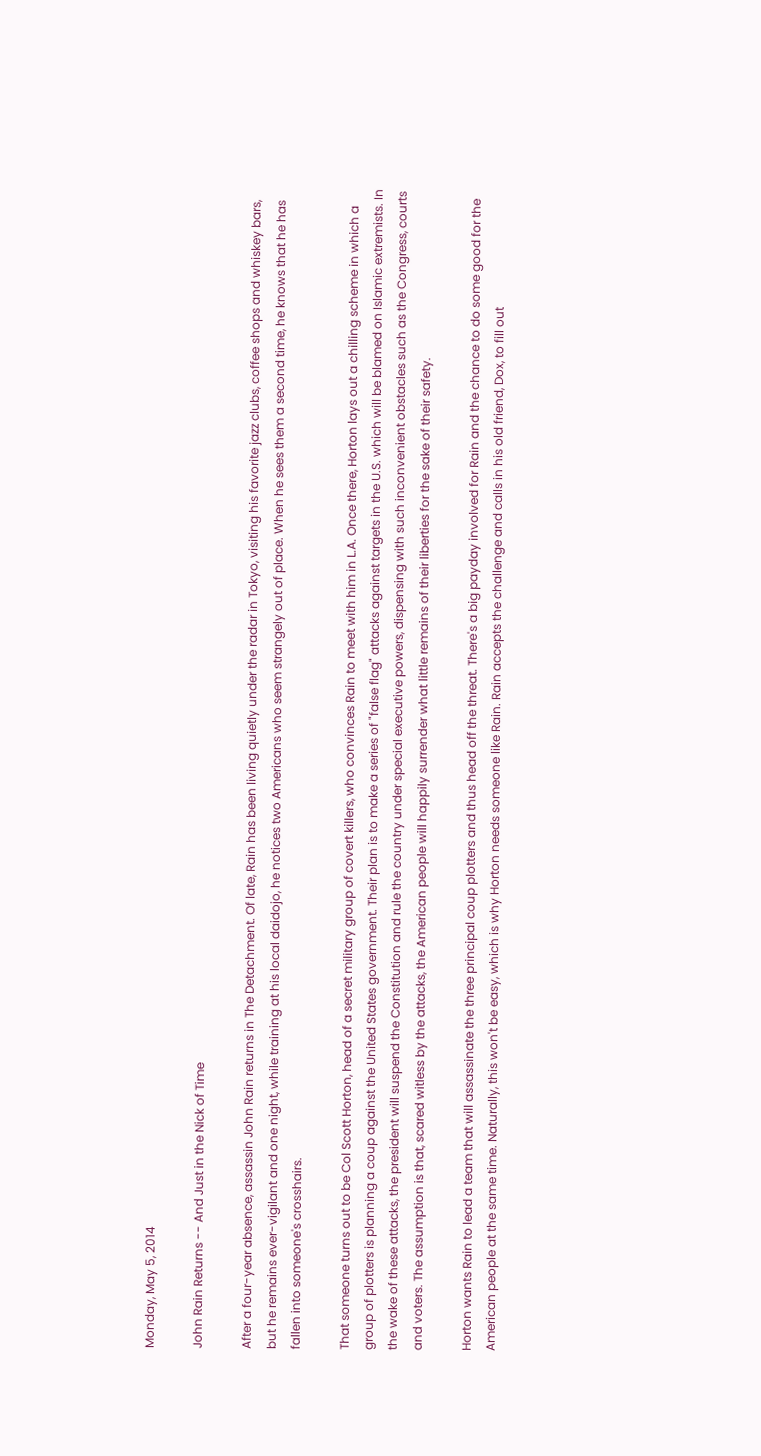Monday, May 5, 2014

John Rain Returns -- And Just in the Nick of Time

After a four-year absence, assassin John Rain returns in The Detachment. Of late, Rain has been living quietly under the radar in Tokyo, visiting his favorite jazz clubs, coffee shops and whiskey bars, but he remains ever-vigilant and one night, while training at his local daidojo, he notices two Americans who seem strangely out of place. When he sees them a second time, he knows that he has fallen into someone's crosshairs.

That someone turns out to be Col Scott Horton, head of a secret military group of covert killers, who convinces Rain to meet with him in L.A. Once there, Horton lays out a chilling scheme in which a group of plotters is planning a coup against the United States government. Their plan is to make a series of "false flag" attacks against targets in the U.S. which will be blamed on Islamic extremists. In the wake of these attacks, the president will suspend the Constitution and rule the country under special executive powers, dispensing with such inconvenient obstacles such as the Congress, courts and voters. The assumption is that, scared witless by the attacks, the American people will happily surrender what little remains of their liberties for the sake of their safety.

Horton wants Rain to lead a team that will assassinate the three principal coup plotters and thus head off the threat. There's a big payday involved for Rain and the chance to do some good for the American people at the same time. Naturally, this won't be easy, which is why Horton needs someone like Rain. Rain accepts the challenge and calls in his old friend, Dox, to fill out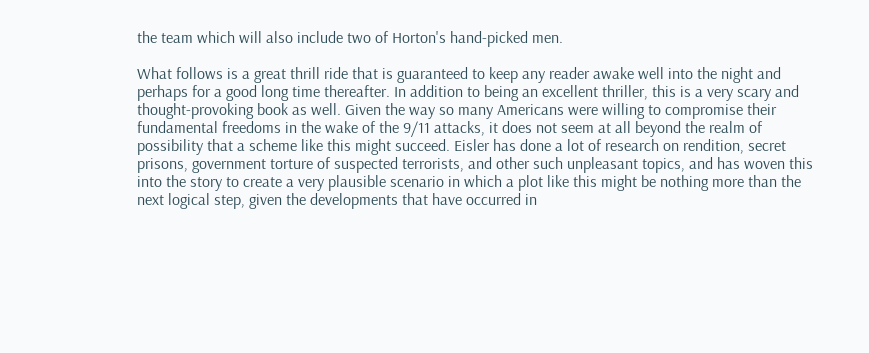the team which will also include two of Horton's hand-picked men.

What follows is a great thrill ride that is guaranteed to keep any reader awake well into the night and perhaps for a good long time thereafter. In addition to being an excellent thriller, this is a very scary and thought-provoking book as well. Given the way so many Americans were willing to compromise their fundamental freedoms in the wake of the 9/11 attacks, it does not seem at all beyond the realm of possibility that a scheme like this might succeed. Eisler has done a lot of research on rendition, secret prisons, government torture of suspected terrorists, and other such unpleasant topics, and has woven this into the story to create a very plausible scenario in which a plot like this might be nothing more than the next logical step, given the developments that have occurred in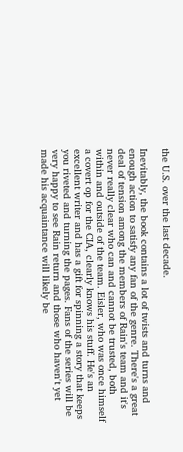the U.S. over the last decade.

Inevitably, the book contains a lot of twists and turns and enough action to satisfy any fan of the genre. There's a great deal of tension among the members of Rain's team and it's never really clear who can and cannot be trusted, both within and outside of the team. Eisler, who was once himself a covert op for the CIA, clearly knows his stuff. He's an excellent writer and has a gift for spinning a story that keeps you riveted and turning the pages. Fans of the series will be very happy to see Rain return and those who haven't yet made his acquaintance will likely be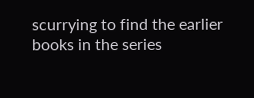scurrying to find the earlier books in the series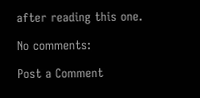after reading this one.

No comments:

Post a Comment